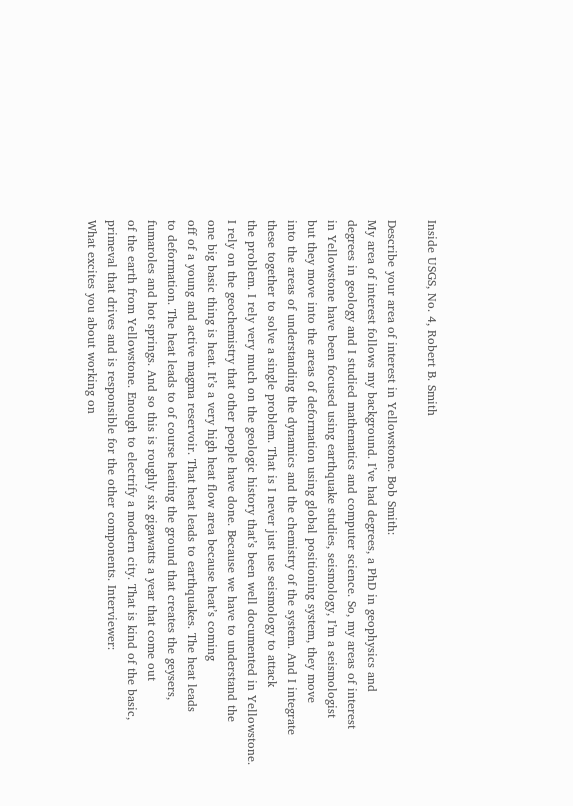Inside USGS, No. 4, Robert B. Smith

Describe your area of interest in Yellowstone. Bob Smith:
My area of interest follows my background. I’ve had degrees, a PhD in geophysics and
degrees in geology and I studied mathematics and computer science. So, my areas of interest
in Yellowstone have been focused using earthquake studies, seismology, I’m a seismologist
but they move into the areas of deformation using global positioning system, they move
into the areas of understanding the dynamics and the chemistry of the system. And I integrate
these together to solve a single problem. That is I never just use seismology to attack
the problem. I rely very much on the geologic history that’s been well documented in Yellowstone.
I rely on the geochemistry that other people have done. Because we have to understand the
one big basic thing is heat. It’s a very high heat flow area because heat’s coming
off of a young and active magma reservoir. That heat leads to earthquakes. The heat leads
to deformation. The heat leads to of course heating the ground that creates the geysers,
fumaroles and hot springs. And so this is roughly six gigawatts a year that come out
of the earth from Yellowstone. Enough to electrify a modern city. That is kind of the basic,
primeval that drives and is responsible for the other components. Interviewer:
What excites you about working on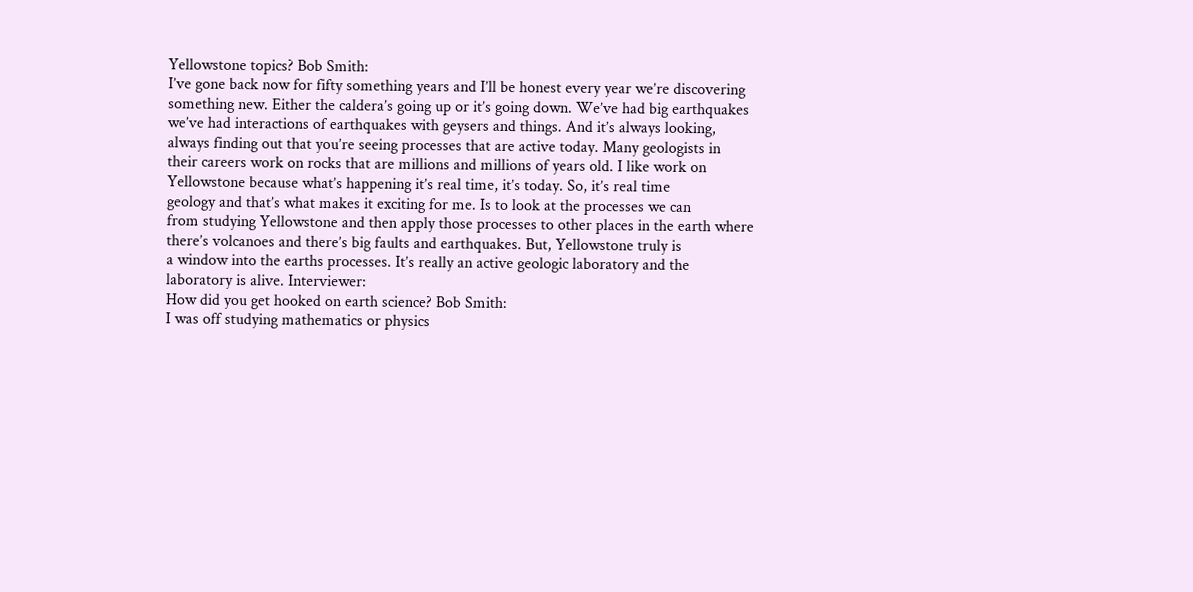Yellowstone topics? Bob Smith:
I’ve gone back now for fifty something years and I’ll be honest every year we’re discovering
something new. Either the caldera’s going up or it’s going down. We’ve had big earthquakes
we’ve had interactions of earthquakes with geysers and things. And it’s always looking,
always finding out that you’re seeing processes that are active today. Many geologists in
their careers work on rocks that are millions and millions of years old. I like work on
Yellowstone because what’s happening it’s real time, it’s today. So, it’s real time
geology and that’s what makes it exciting for me. Is to look at the processes we can
from studying Yellowstone and then apply those processes to other places in the earth where
there’s volcanoes and there’s big faults and earthquakes. But, Yellowstone truly is
a window into the earths processes. It’s really an active geologic laboratory and the
laboratory is alive. Interviewer:
How did you get hooked on earth science? Bob Smith:
I was off studying mathematics or physics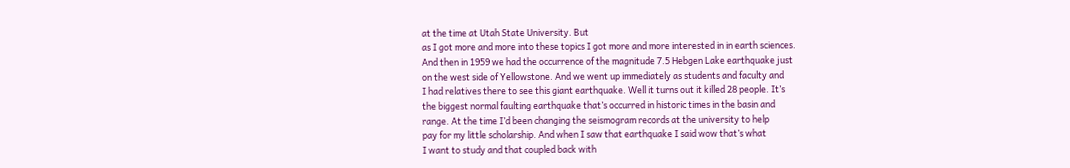at the time at Utah State University. But
as I got more and more into these topics I got more and more interested in in earth sciences.
And then in 1959 we had the occurrence of the magnitude 7.5 Hebgen Lake earthquake just
on the west side of Yellowstone. And we went up immediately as students and faculty and
I had relatives there to see this giant earthquake. Well it turns out it killed 28 people. It’s
the biggest normal faulting earthquake that’s occurred in historic times in the basin and
range. At the time I’d been changing the seismogram records at the university to help
pay for my little scholarship. And when I saw that earthquake I said wow that’s what
I want to study and that coupled back with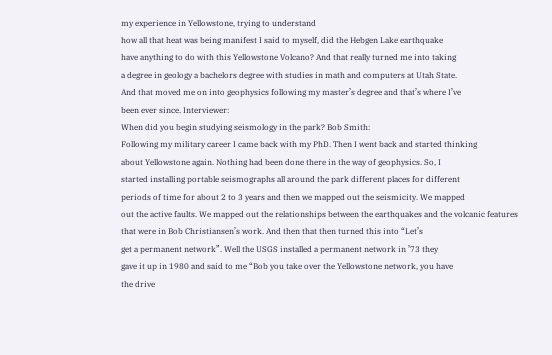my experience in Yellowstone, trying to understand
how all that heat was being manifest I said to myself, did the Hebgen Lake earthquake
have anything to do with this Yellowstone Volcano? And that really turned me into taking
a degree in geology a bachelors degree with studies in math and computers at Utah State.
And that moved me on into geophysics following my master’s degree and that’s where I’ve
been ever since. Interviewer:
When did you begin studying seismology in the park? Bob Smith:
Following my military career I came back with my PhD. Then I went back and started thinking
about Yellowstone again. Nothing had been done there in the way of geophysics. So, I
started installing portable seismographs all around the park different places for different
periods of time for about 2 to 3 years and then we mapped out the seismicity. We mapped
out the active faults. We mapped out the relationships between the earthquakes and the volcanic features
that were in Bob Christiansen’s work. And then that then turned this into “Let’s
get a permanent network”. Well the USGS installed a permanent network in ’73 they
gave it up in 1980 and said to me “Bob you take over the Yellowstone network, you have
the drive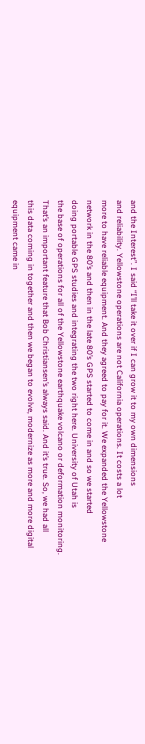and the Interest”. I said “I’ll take it over if I can grow it to my own dimensions
and reliability. Yellowstone operations are not California operations. It costs a lot
more to have reliable equipment. And they agreed to pay for it. We expanded the Yellowstone
network in the 80’s and then in the late 80’s GPS started to come in and so we started
doing portable GPS studies and integrating the two right here. University of Utah is
the base of operations for all of the Yellowstone earthquake volcano or deformation monitoring.
That’s an important feature that Bob Christiansen’s always said. And it’s true. So, we had all
this data coming in together and then we began to evolve, modernize as more and more digital
equipment came in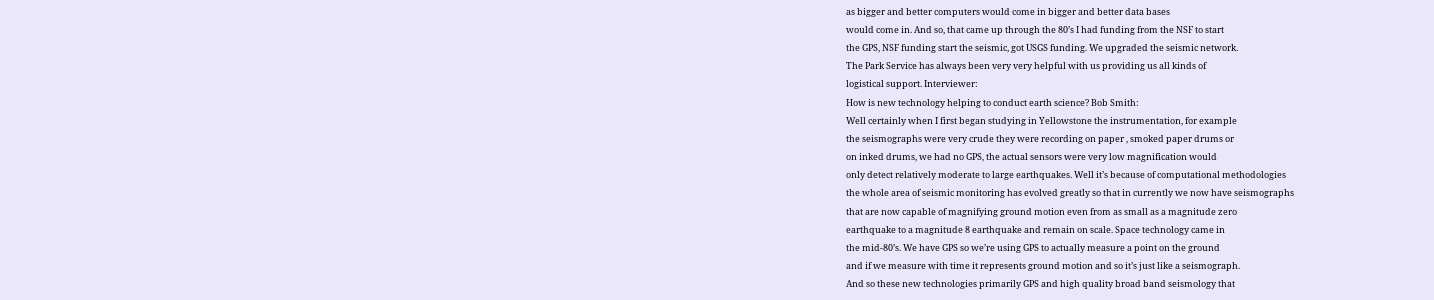as bigger and better computers would come in bigger and better data bases
would come in. And so, that came up through the 80’s I had funding from the NSF to start
the GPS, NSF funding start the seismic, got USGS funding. We upgraded the seismic network.
The Park Service has always been very very helpful with us providing us all kinds of
logistical support. Interviewer:
How is new technology helping to conduct earth science? Bob Smith:
Well certainly when I first began studying in Yellowstone the instrumentation, for example
the seismographs were very crude they were recording on paper , smoked paper drums or
on inked drums, we had no GPS, the actual sensors were very low magnification would
only detect relatively moderate to large earthquakes. Well it’s because of computational methodologies
the whole area of seismic monitoring has evolved greatly so that in currently we now have seismographs
that are now capable of magnifying ground motion even from as small as a magnitude zero
earthquake to a magnitude 8 earthquake and remain on scale. Space technology came in
the mid-80’s. We have GPS so we’re using GPS to actually measure a point on the ground
and if we measure with time it represents ground motion and so it’s just like a seismograph.
And so these new technologies primarily GPS and high quality broad band seismology that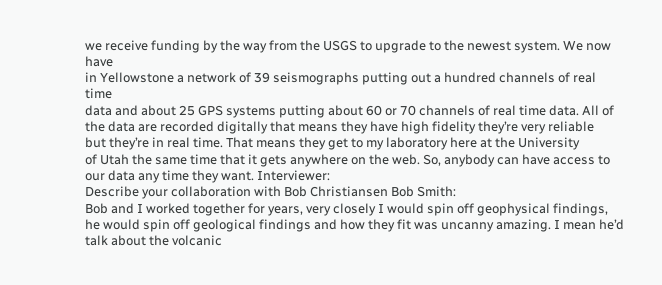we receive funding by the way from the USGS to upgrade to the newest system. We now have
in Yellowstone a network of 39 seismographs putting out a hundred channels of real time
data and about 25 GPS systems putting about 60 or 70 channels of real time data. All of
the data are recorded digitally that means they have high fidelity they’re very reliable
but they’re in real time. That means they get to my laboratory here at the University
of Utah the same time that it gets anywhere on the web. So, anybody can have access to
our data any time they want. Interviewer:
Describe your collaboration with Bob Christiansen Bob Smith:
Bob and I worked together for years, very closely I would spin off geophysical findings,
he would spin off geological findings and how they fit was uncanny amazing. I mean he’d
talk about the volcanic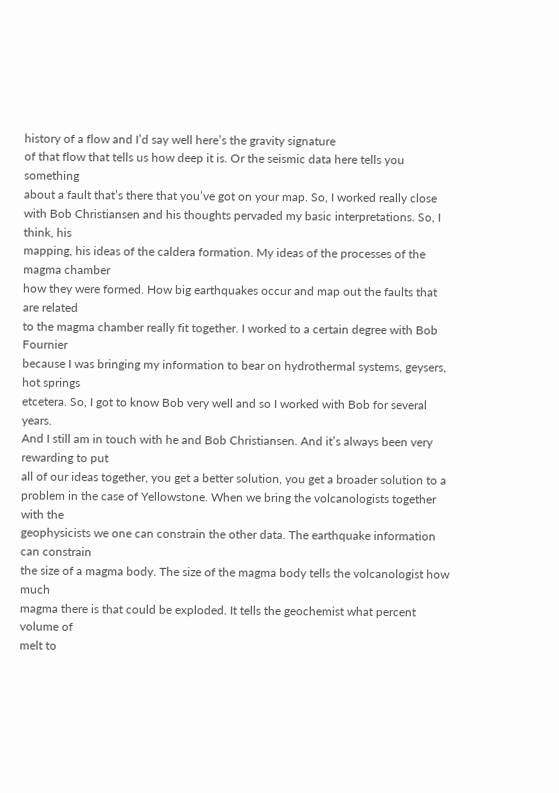history of a flow and I’d say well here’s the gravity signature
of that flow that tells us how deep it is. Or the seismic data here tells you something
about a fault that’s there that you’ve got on your map. So, I worked really close
with Bob Christiansen and his thoughts pervaded my basic interpretations. So, I think, his
mapping, his ideas of the caldera formation. My ideas of the processes of the magma chamber
how they were formed. How big earthquakes occur and map out the faults that are related
to the magma chamber really fit together. I worked to a certain degree with Bob Fournier
because I was bringing my information to bear on hydrothermal systems, geysers, hot springs
etcetera. So, I got to know Bob very well and so I worked with Bob for several years.
And I still am in touch with he and Bob Christiansen. And it’s always been very rewarding to put
all of our ideas together, you get a better solution, you get a broader solution to a
problem in the case of Yellowstone. When we bring the volcanologists together with the
geophysicists we one can constrain the other data. The earthquake information can constrain
the size of a magma body. The size of the magma body tells the volcanologist how much
magma there is that could be exploded. It tells the geochemist what percent volume of
melt to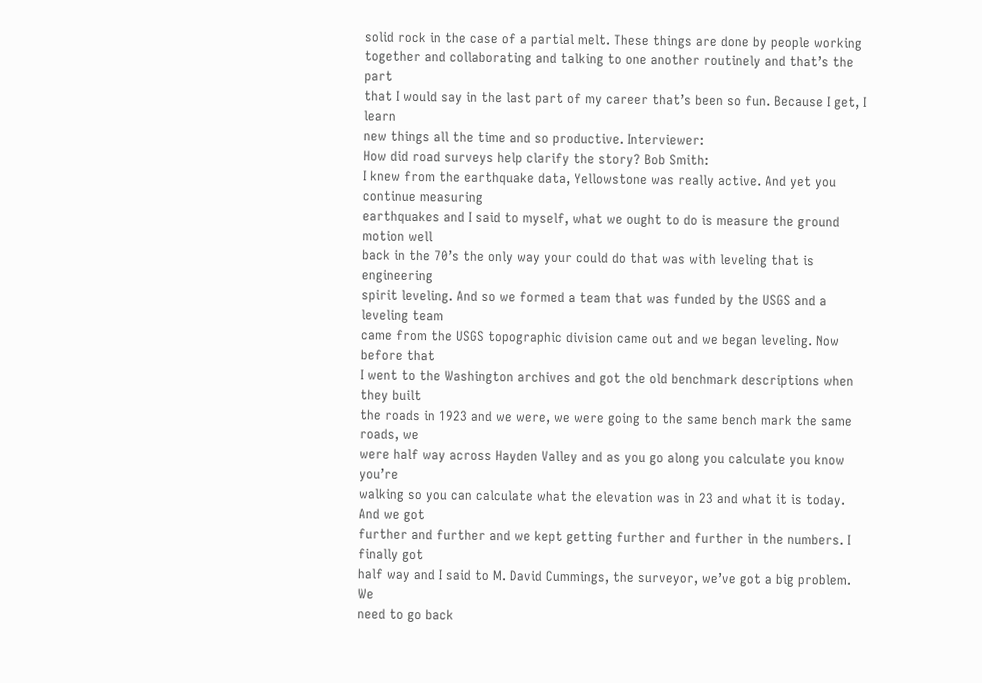solid rock in the case of a partial melt. These things are done by people working
together and collaborating and talking to one another routinely and that’s the part
that I would say in the last part of my career that’s been so fun. Because I get, I learn
new things all the time and so productive. Interviewer:
How did road surveys help clarify the story? Bob Smith:
I knew from the earthquake data, Yellowstone was really active. And yet you continue measuring
earthquakes and I said to myself, what we ought to do is measure the ground motion well
back in the 70’s the only way your could do that was with leveling that is engineering
spirit leveling. And so we formed a team that was funded by the USGS and a leveling team
came from the USGS topographic division came out and we began leveling. Now before that
I went to the Washington archives and got the old benchmark descriptions when they built
the roads in 1923 and we were, we were going to the same bench mark the same roads, we
were half way across Hayden Valley and as you go along you calculate you know you’re
walking so you can calculate what the elevation was in 23 and what it is today. And we got
further and further and we kept getting further and further in the numbers. I finally got
half way and I said to M. David Cummings, the surveyor, we’ve got a big problem. We
need to go back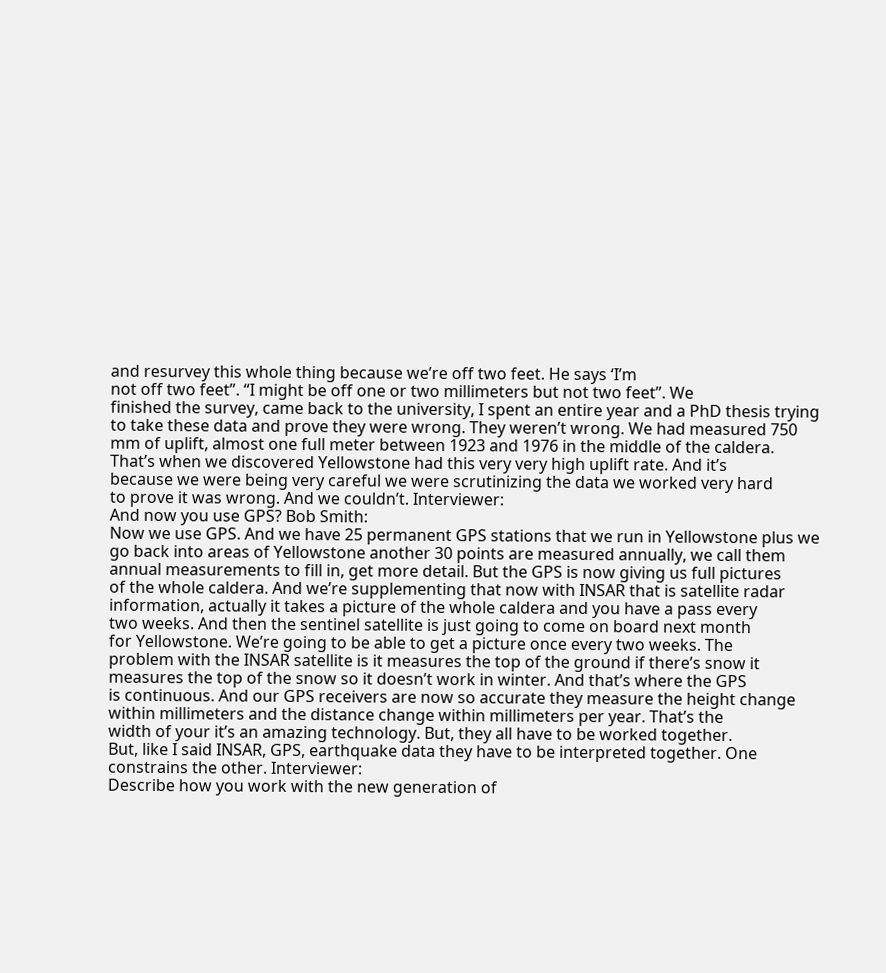and resurvey this whole thing because we’re off two feet. He says ‘I’m
not off two feet”. “I might be off one or two millimeters but not two feet”. We
finished the survey, came back to the university, I spent an entire year and a PhD thesis trying
to take these data and prove they were wrong. They weren’t wrong. We had measured 750
mm of uplift, almost one full meter between 1923 and 1976 in the middle of the caldera.
That’s when we discovered Yellowstone had this very very high uplift rate. And it’s
because we were being very careful we were scrutinizing the data we worked very hard
to prove it was wrong. And we couldn’t. Interviewer:
And now you use GPS? Bob Smith:
Now we use GPS. And we have 25 permanent GPS stations that we run in Yellowstone plus we
go back into areas of Yellowstone another 30 points are measured annually, we call them
annual measurements to fill in, get more detail. But the GPS is now giving us full pictures
of the whole caldera. And we’re supplementing that now with INSAR that is satellite radar
information, actually it takes a picture of the whole caldera and you have a pass every
two weeks. And then the sentinel satellite is just going to come on board next month
for Yellowstone. We’re going to be able to get a picture once every two weeks. The
problem with the INSAR satellite is it measures the top of the ground if there’s snow it
measures the top of the snow so it doesn’t work in winter. And that’s where the GPS
is continuous. And our GPS receivers are now so accurate they measure the height change
within millimeters and the distance change within millimeters per year. That’s the
width of your it’s an amazing technology. But, they all have to be worked together.
But, like I said INSAR, GPS, earthquake data they have to be interpreted together. One
constrains the other. Interviewer:
Describe how you work with the new generation of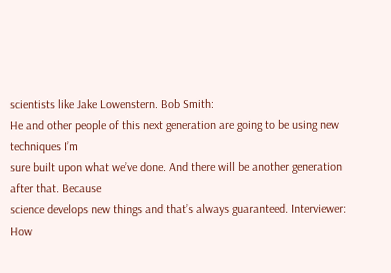scientists like Jake Lowenstern. Bob Smith:
He and other people of this next generation are going to be using new techniques I’m
sure built upon what we’ve done. And there will be another generation after that. Because
science develops new things and that’s always guaranteed. Interviewer:
How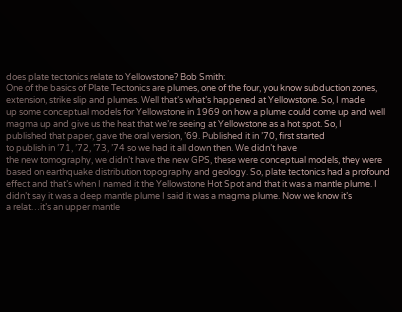does plate tectonics relate to Yellowstone? Bob Smith:
One of the basics of Plate Tectonics are plumes, one of the four, you know subduction zones,
extension, strike slip and plumes. Well that’s what’s happened at Yellowstone. So, I made
up some conceptual models for Yellowstone in 1969 on how a plume could come up and well
magma up and give us the heat that we’re seeing at Yellowstone as a hot spot. So, I
published that paper, gave the oral version, ’69. Published it in ’70, first started
to publish in ’71, ’72, ’73, ’74 so we had it all down then. We didn’t have
the new tomography, we didn’t have the new GPS, these were conceptual models, they were
based on earthquake distribution topography and geology. So, plate tectonics had a profound
effect and that’s when I named it the Yellowstone Hot Spot and that it was a mantle plume. I
didn’t say it was a deep mantle plume I said it was a magma plume. Now we know it’s
a relat…it’s an upper mantle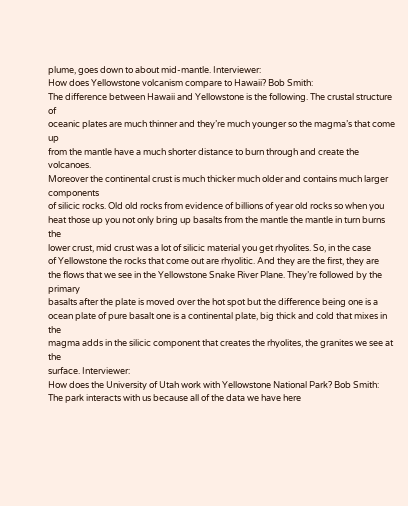plume, goes down to about mid-mantle. Interviewer:
How does Yellowstone volcanism compare to Hawaii? Bob Smith:
The difference between Hawaii and Yellowstone is the following. The crustal structure of
oceanic plates are much thinner and they’re much younger so the magma’s that come up
from the mantle have a much shorter distance to burn through and create the volcanoes.
Moreover the continental crust is much thicker much older and contains much larger components
of silicic rocks. Old old rocks from evidence of billions of year old rocks so when you
heat those up you not only bring up basalts from the mantle the mantle in turn burns the
lower crust, mid crust was a lot of silicic material you get rhyolites. So, in the case
of Yellowstone the rocks that come out are rhyolitic. And they are the first, they are
the flows that we see in the Yellowstone Snake River Plane. They’re followed by the primary
basalts after the plate is moved over the hot spot but the difference being one is a
ocean plate of pure basalt one is a continental plate, big thick and cold that mixes in the
magma adds in the silicic component that creates the rhyolites, the granites we see at the
surface. Interviewer:
How does the University of Utah work with Yellowstone National Park? Bob Smith:
The park interacts with us because all of the data we have here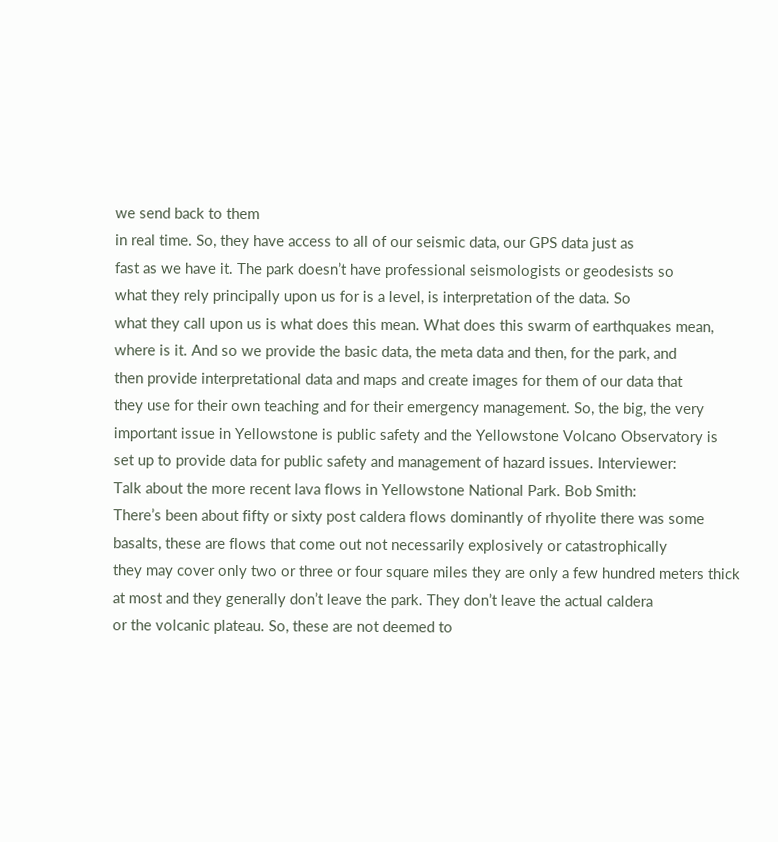we send back to them
in real time. So, they have access to all of our seismic data, our GPS data just as
fast as we have it. The park doesn’t have professional seismologists or geodesists so
what they rely principally upon us for is a level, is interpretation of the data. So
what they call upon us is what does this mean. What does this swarm of earthquakes mean,
where is it. And so we provide the basic data, the meta data and then, for the park, and
then provide interpretational data and maps and create images for them of our data that
they use for their own teaching and for their emergency management. So, the big, the very
important issue in Yellowstone is public safety and the Yellowstone Volcano Observatory is
set up to provide data for public safety and management of hazard issues. Interviewer:
Talk about the more recent lava flows in Yellowstone National Park. Bob Smith:
There’s been about fifty or sixty post caldera flows dominantly of rhyolite there was some
basalts, these are flows that come out not necessarily explosively or catastrophically
they may cover only two or three or four square miles they are only a few hundred meters thick
at most and they generally don’t leave the park. They don’t leave the actual caldera
or the volcanic plateau. So, these are not deemed to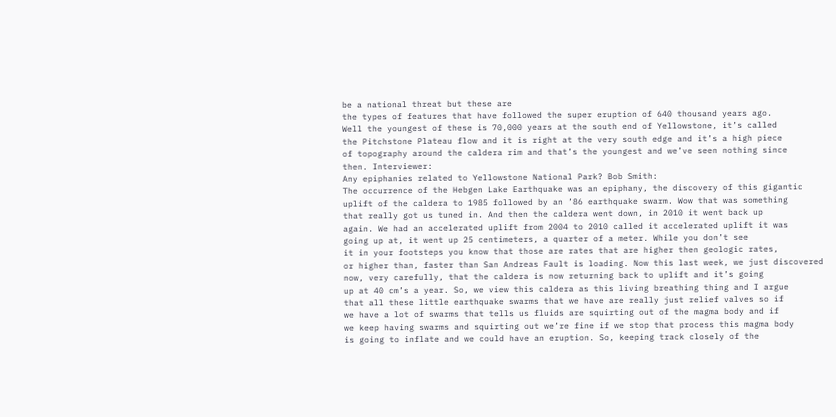be a national threat but these are
the types of features that have followed the super eruption of 640 thousand years ago.
Well the youngest of these is 70,000 years at the south end of Yellowstone, it’s called
the Pitchstone Plateau flow and it is right at the very south edge and it’s a high piece
of topography around the caldera rim and that’s the youngest and we’ve seen nothing since
then. Interviewer:
Any epiphanies related to Yellowstone National Park? Bob Smith:
The occurrence of the Hebgen Lake Earthquake was an epiphany, the discovery of this gigantic
uplift of the caldera to 1985 followed by an ’86 earthquake swarm. Wow that was something
that really got us tuned in. And then the caldera went down, in 2010 it went back up
again. We had an accelerated uplift from 2004 to 2010 called it accelerated uplift it was
going up at, it went up 25 centimeters, a quarter of a meter. While you don’t see
it in your footsteps you know that those are rates that are higher then geologic rates,
or higher than, faster than San Andreas Fault is loading. Now this last week, we just discovered
now, very carefully, that the caldera is now returning back to uplift and it’s going
up at 40 cm’s a year. So, we view this caldera as this living breathing thing and I argue
that all these little earthquake swarms that we have are really just relief valves so if
we have a lot of swarms that tells us fluids are squirting out of the magma body and if
we keep having swarms and squirting out we’re fine if we stop that process this magma body
is going to inflate and we could have an eruption. So, keeping track closely of the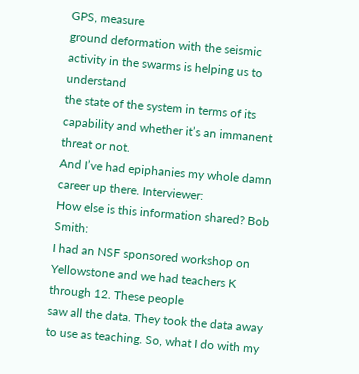GPS, measure
ground deformation with the seismic activity in the swarms is helping us to understand
the state of the system in terms of its capability and whether it’s an immanent threat or not.
And I’ve had epiphanies my whole damn career up there. Interviewer:
How else is this information shared? Bob Smith:
I had an NSF sponsored workshop on Yellowstone and we had teachers K through 12. These people
saw all the data. They took the data away to use as teaching. So, what I do with my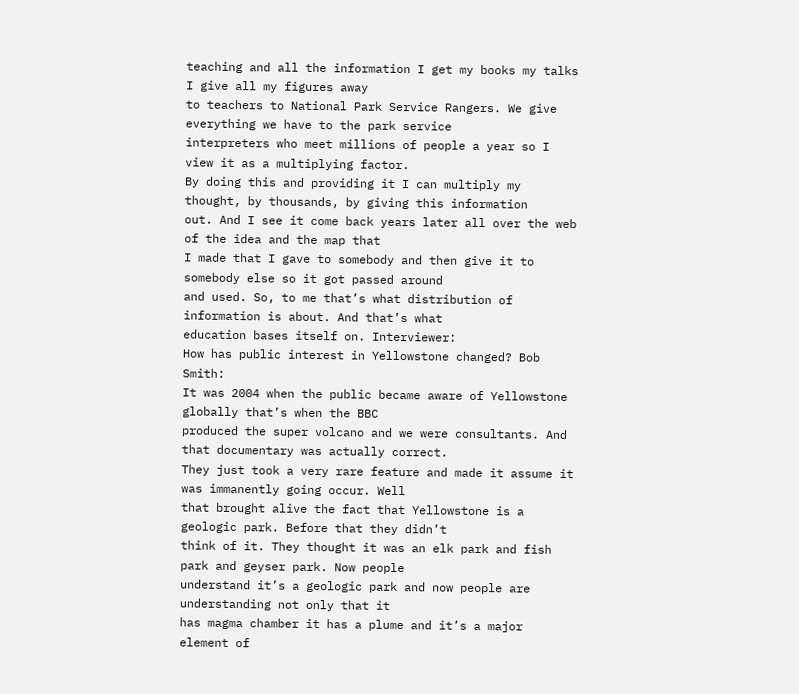teaching and all the information I get my books my talks I give all my figures away
to teachers to National Park Service Rangers. We give everything we have to the park service
interpreters who meet millions of people a year so I view it as a multiplying factor.
By doing this and providing it I can multiply my thought, by thousands, by giving this information
out. And I see it come back years later all over the web of the idea and the map that
I made that I gave to somebody and then give it to somebody else so it got passed around
and used. So, to me that’s what distribution of information is about. And that’s what
education bases itself on. Interviewer:
How has public interest in Yellowstone changed? Bob Smith:
It was 2004 when the public became aware of Yellowstone globally that’s when the BBC
produced the super volcano and we were consultants. And that documentary was actually correct.
They just took a very rare feature and made it assume it was immanently going occur. Well
that brought alive the fact that Yellowstone is a geologic park. Before that they didn’t
think of it. They thought it was an elk park and fish park and geyser park. Now people
understand it’s a geologic park and now people are understanding not only that it
has magma chamber it has a plume and it’s a major element of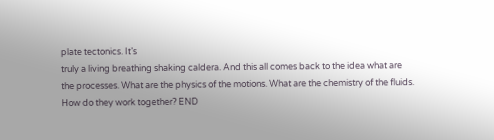plate tectonics. It’s
truly a living breathing shaking caldera. And this all comes back to the idea what are
the processes. What are the physics of the motions. What are the chemistry of the fluids.
How do they work together? END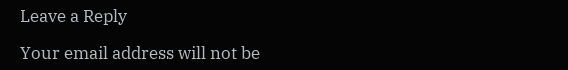Leave a Reply

Your email address will not be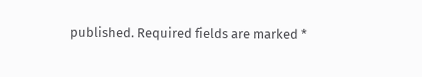published. Required fields are marked *